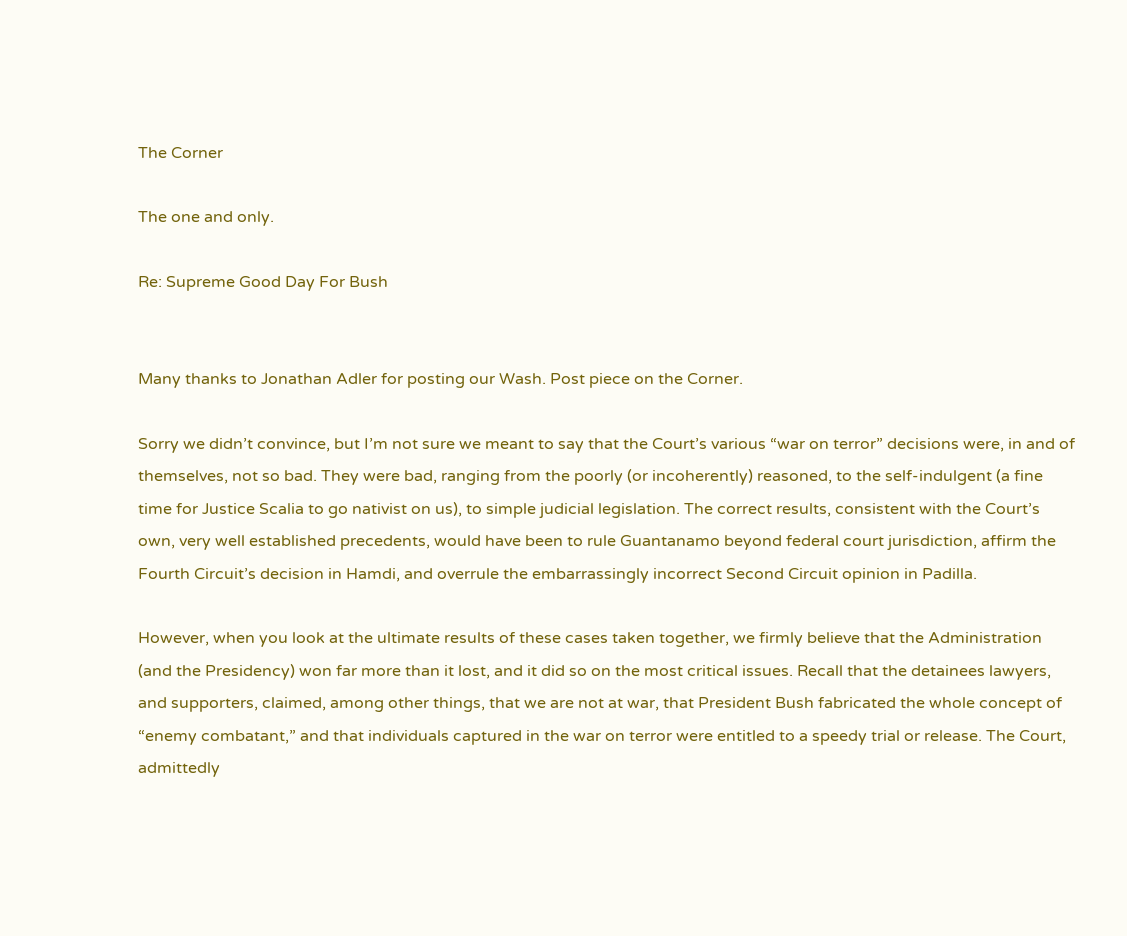The Corner

The one and only.

Re: Supreme Good Day For Bush


Many thanks to Jonathan Adler for posting our Wash. Post piece on the Corner.

Sorry we didn’t convince, but I’m not sure we meant to say that the Court’s various “war on terror” decisions were, in and of themselves, not so bad. They were bad, ranging from the poorly (or incoherently) reasoned, to the self-indulgent (a fine time for Justice Scalia to go nativist on us), to simple judicial legislation. The correct results, consistent with the Court’s own, very well established precedents, would have been to rule Guantanamo beyond federal court jurisdiction, affirm the Fourth Circuit’s decision in Hamdi, and overrule the embarrassingly incorrect Second Circuit opinion in Padilla.

However, when you look at the ultimate results of these cases taken together, we firmly believe that the Administration (and the Presidency) won far more than it lost, and it did so on the most critical issues. Recall that the detainees lawyers, and supporters, claimed, among other things, that we are not at war, that President Bush fabricated the whole concept of “enemy combatant,” and that individuals captured in the war on terror were entitled to a speedy trial or release. The Court, admittedly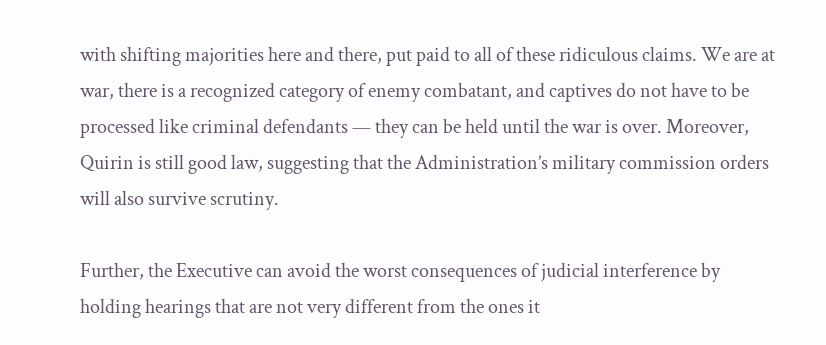with shifting majorities here and there, put paid to all of these ridiculous claims. We are at war, there is a recognized category of enemy combatant, and captives do not have to be processed like criminal defendants — they can be held until the war is over. Moreover, Quirin is still good law, suggesting that the Administration’s military commission orders will also survive scrutiny.

Further, the Executive can avoid the worst consequences of judicial interference by holding hearings that are not very different from the ones it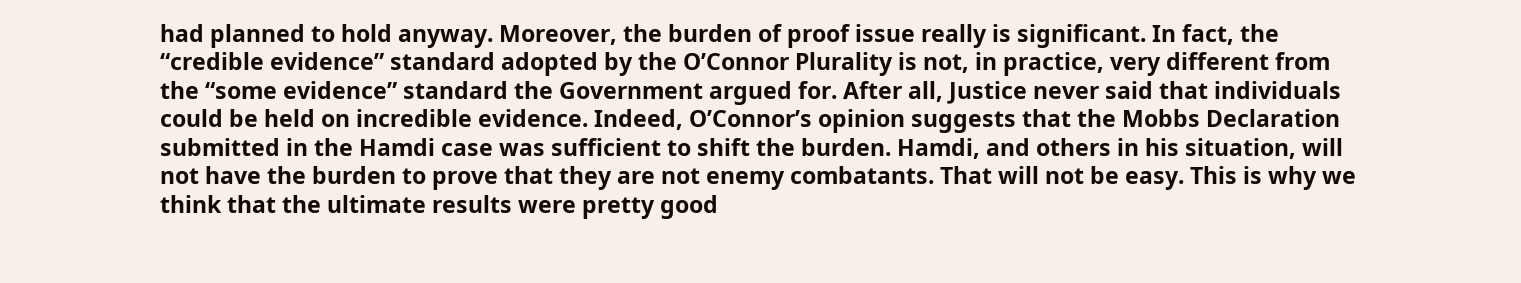had planned to hold anyway. Moreover, the burden of proof issue really is significant. In fact, the “credible evidence” standard adopted by the O’Connor Plurality is not, in practice, very different from the “some evidence” standard the Government argued for. After all, Justice never said that individuals could be held on incredible evidence. Indeed, O’Connor’s opinion suggests that the Mobbs Declaration submitted in the Hamdi case was sufficient to shift the burden. Hamdi, and others in his situation, will not have the burden to prove that they are not enemy combatants. That will not be easy. This is why we think that the ultimate results were pretty good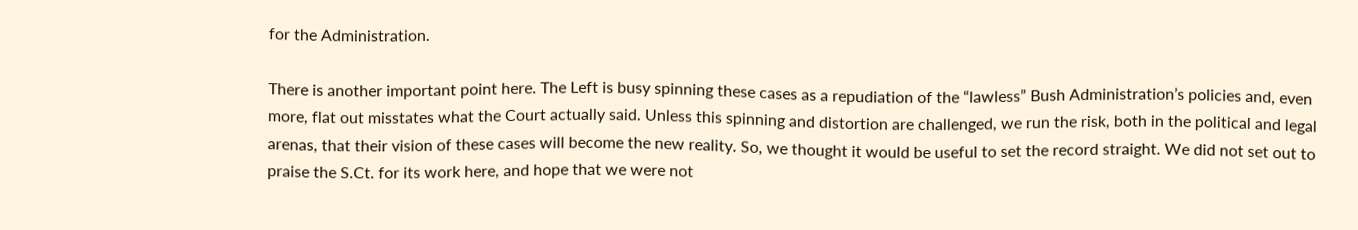for the Administration.

There is another important point here. The Left is busy spinning these cases as a repudiation of the “lawless” Bush Administration’s policies and, even more, flat out misstates what the Court actually said. Unless this spinning and distortion are challenged, we run the risk, both in the political and legal arenas, that their vision of these cases will become the new reality. So, we thought it would be useful to set the record straight. We did not set out to praise the S.Ct. for its work here, and hope that we were not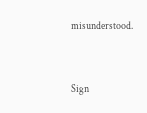misunderstood.


Sign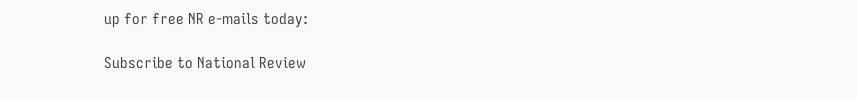up for free NR e-mails today:

Subscribe to National Review